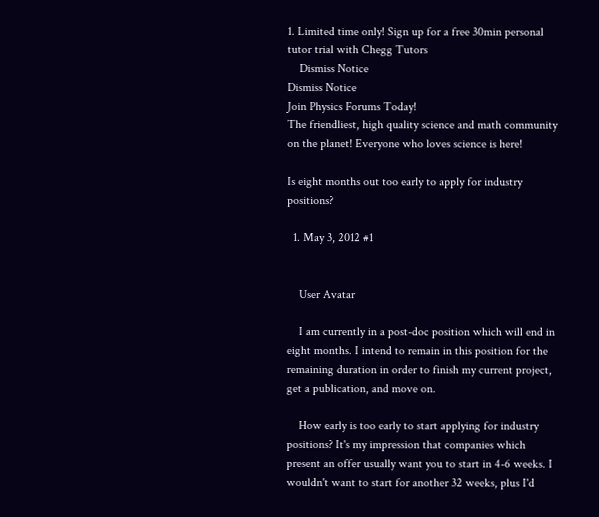1. Limited time only! Sign up for a free 30min personal tutor trial with Chegg Tutors
    Dismiss Notice
Dismiss Notice
Join Physics Forums Today!
The friendliest, high quality science and math community on the planet! Everyone who loves science is here!

Is eight months out too early to apply for industry positions?

  1. May 3, 2012 #1


    User Avatar

    I am currently in a post-doc position which will end in eight months. I intend to remain in this position for the remaining duration in order to finish my current project, get a publication, and move on.

    How early is too early to start applying for industry positions? It's my impression that companies which present an offer usually want you to start in 4-6 weeks. I wouldn't want to start for another 32 weeks, plus I'd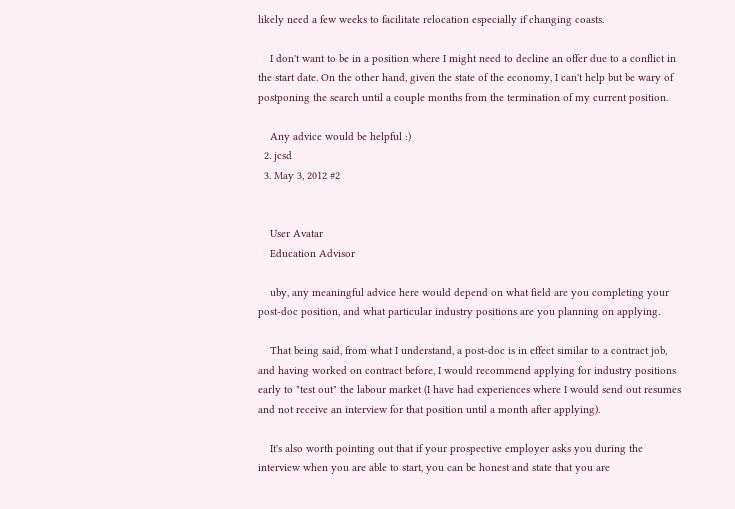likely need a few weeks to facilitate relocation especially if changing coasts.

    I don't want to be in a position where I might need to decline an offer due to a conflict in the start date. On the other hand, given the state of the economy, I can't help but be wary of postponing the search until a couple months from the termination of my current position.

    Any advice would be helpful :)
  2. jcsd
  3. May 3, 2012 #2


    User Avatar
    Education Advisor

    uby, any meaningful advice here would depend on what field are you completing your post-doc position, and what particular industry positions are you planning on applying.

    That being said, from what I understand, a post-doc is in effect similar to a contract job, and having worked on contract before, I would recommend applying for industry positions early to "test out" the labour market (I have had experiences where I would send out resumes and not receive an interview for that position until a month after applying).

    It's also worth pointing out that if your prospective employer asks you during the interview when you are able to start, you can be honest and state that you are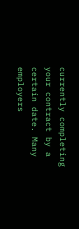currently completing your contract by a certain date. Many employers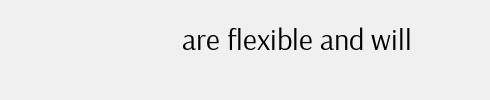are flexible and will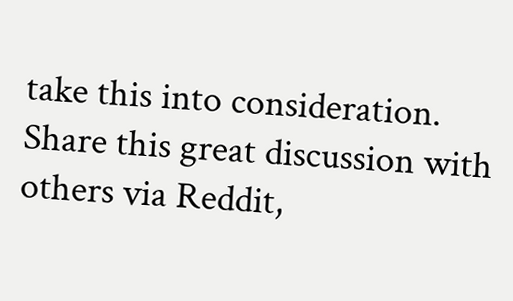take this into consideration.
Share this great discussion with others via Reddit,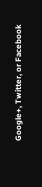Google+, Twitter, or Facebook